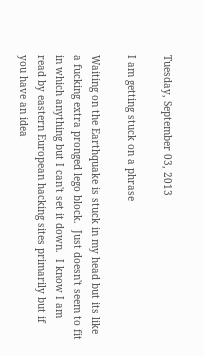Tuesday, September 03, 2013

I am getting stuck on a phrase

Waiting on the Earthquake is stuck in my head but its like a fucking extra pronged lego block.  Just doesn't seem to fit in which anything but I can't set it down.  I know I am read by eastern European hacking sites primarily but if you have an idea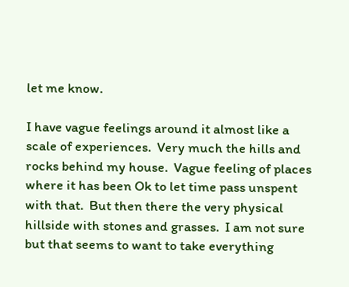let me know.

I have vague feelings around it almost like a scale of experiences.  Very much the hills and rocks behind my house.  Vague feeling of places where it has been Ok to let time pass unspent with that.  But then there the very physical hillside with stones and grasses.  I am not sure but that seems to want to take everything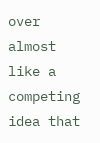over almost like a competing idea that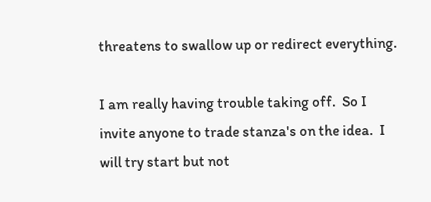threatens to swallow up or redirect everything.

I am really having trouble taking off.  So I invite anyone to trade stanza's on the idea.  I will try start but not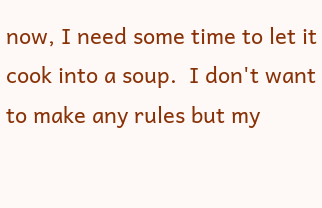now, I need some time to let it cook into a soup.  I don't want to make any rules but my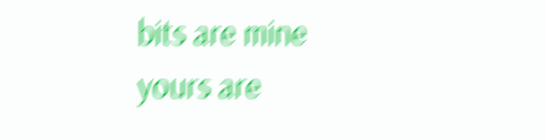bits are mine yours are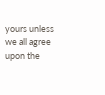yours unless we all agree upon the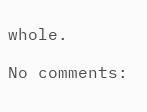whole.

No comments: